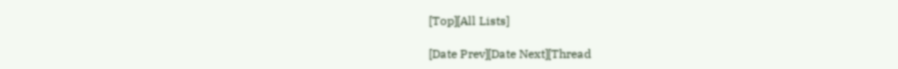[Top][All Lists]

[Date Prev][Date Next][Thread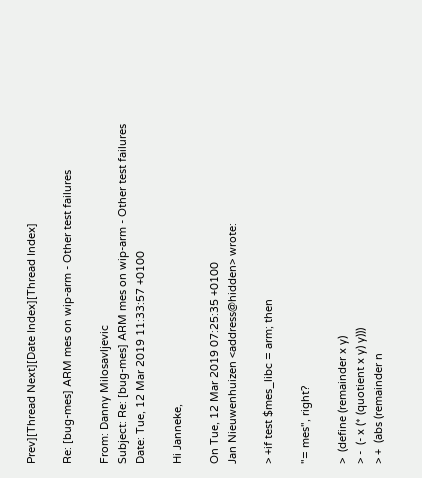Prev][Thread Next][Date Index][Thread Index]

Re: [bug-mes] ARM mes on wip-arm - Other test failures

From: Danny Milosavljevic
Subject: Re: [bug-mes] ARM mes on wip-arm - Other test failures
Date: Tue, 12 Mar 2019 11:33:57 +0100

Hi Janneke,

On Tue, 12 Mar 2019 07:25:35 +0100
Jan Nieuwenhuizen <address@hidden> wrote:

> +if test $mes_libc = arm; then

"= mes", right?

>  (define (remainder x y)
> -  (- x (* (quotient x y) y)))
> +  (abs (remainder n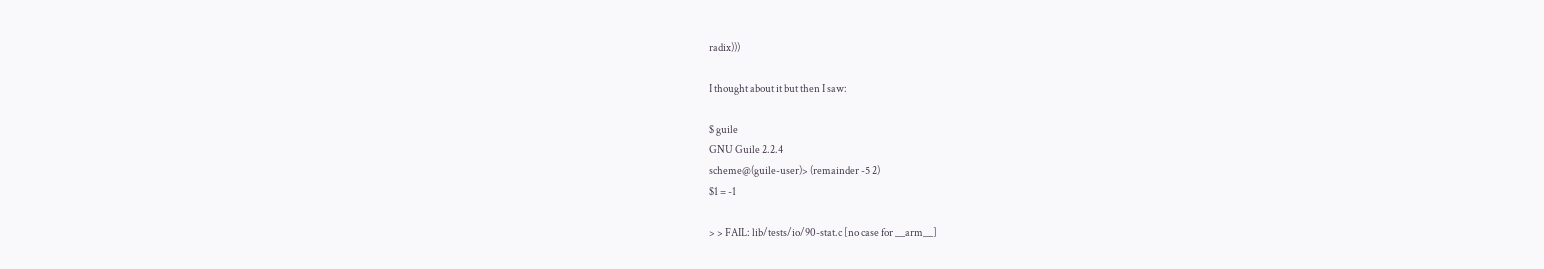radix)))

I thought about it but then I saw:

$ guile
GNU Guile 2.2.4
scheme@(guile-user)> (remainder -5 2)
$1 = -1

> > FAIL: lib/tests/io/90-stat.c [no case for __arm__]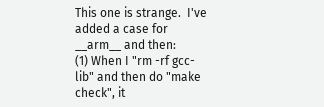This one is strange.  I've added a case for __arm__ and then:
(1) When I "rm -rf gcc-lib" and then do "make check", it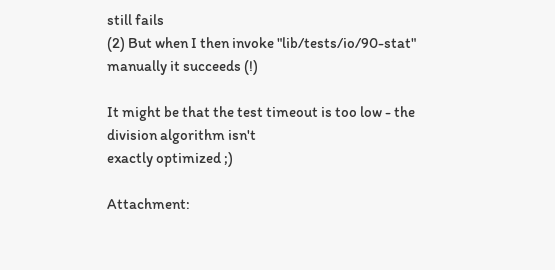still fails
(2) But when I then invoke "lib/tests/io/90-stat" manually it succeeds (!)

It might be that the test timeout is too low - the division algorithm isn't
exactly optimized ;)

Attachment: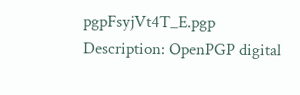pgpFsyjVt4T_E.pgp
Description: OpenPGP digital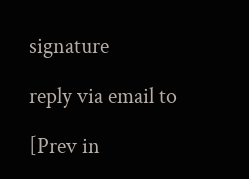signature

reply via email to

[Prev in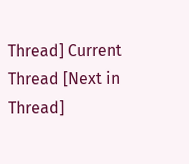Thread] Current Thread [Next in Thread]